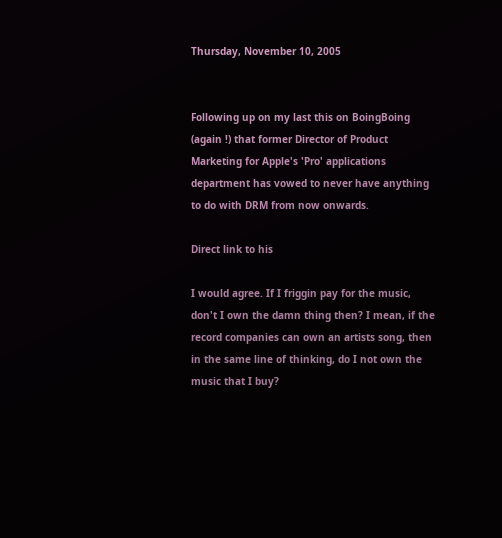Thursday, November 10, 2005


Following up on my last this on BoingBoing (again !) that former Director of Product Marketing for Apple's 'Pro' applications department has vowed to never have anything to do with DRM from now onwards.

Direct link to his

I would agree. If I friggin pay for the music, don't I own the damn thing then? I mean, if the record companies can own an artists song, then in the same line of thinking, do I not own the music that I buy?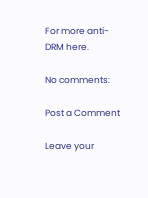For more anti-DRM here.

No comments:

Post a Comment

Leave your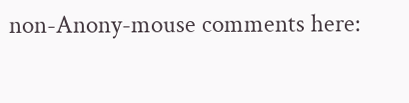non-Anony-mouse comments here: